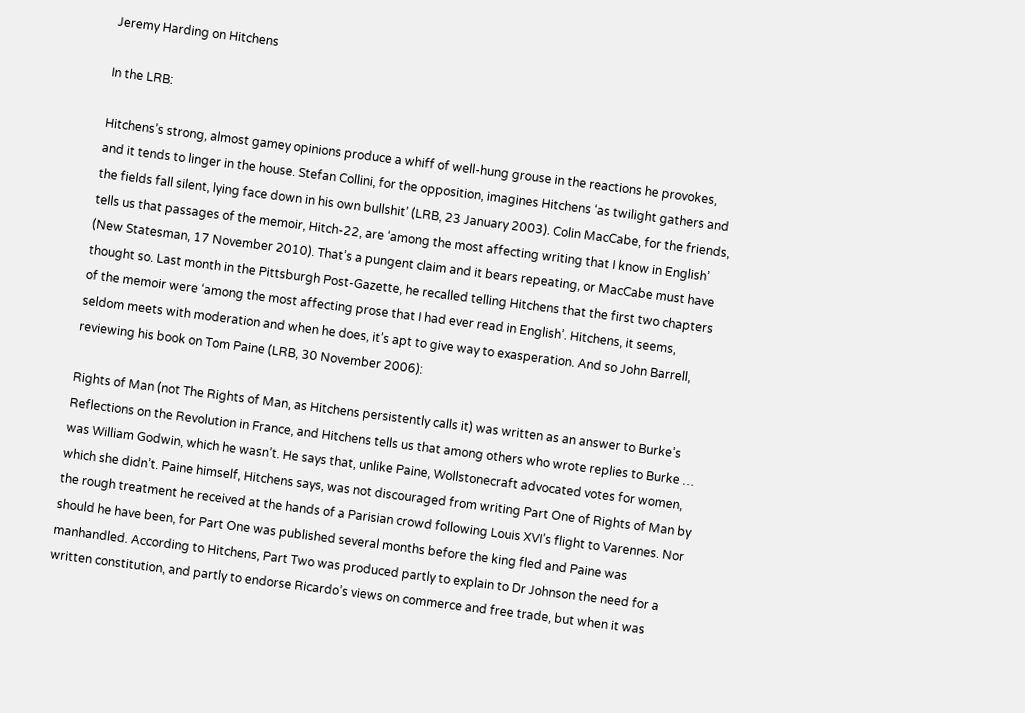Jeremy Harding on Hitchens

In the LRB:

Hitchens’s strong, almost gamey opinions produce a whiff of well-hung grouse in the reactions he provokes, and it tends to linger in the house. Stefan Collini, for the opposition, imagines Hitchens ‘as twilight gathers and the fields fall silent, lying face down in his own bullshit’ (LRB, 23 January 2003). Colin MacCabe, for the friends, tells us that passages of the memoir, Hitch-22, are ‘among the most affecting writing that I know in English’ (New Statesman, 17 November 2010). That’s a pungent claim and it bears repeating, or MacCabe must have thought so. Last month in the Pittsburgh Post-Gazette, he recalled telling Hitchens that the first two chapters of the memoir were ‘among the most affecting prose that I had ever read in English’. Hitchens, it seems, seldom meets with moderation and when he does, it’s apt to give way to exasperation. And so John Barrell, reviewing his book on Tom Paine (LRB, 30 November 2006):

Rights of Man (not The Rights of Man, as Hitchens persistently calls it) was written as an answer to Burke’s Reflections on the Revolution in France, and Hitchens tells us that among others who wrote replies to Burke … was William Godwin, which he wasn’t. He says that, unlike Paine, Wollstonecraft advocated votes for women, which she didn’t. Paine himself, Hitchens says, was not discouraged from writing Part One of Rights of Man by the rough treatment he received at the hands of a Parisian crowd following Louis XVI’s flight to Varennes. Nor should he have been, for Part One was published several months before the king fled and Paine was manhandled. According to Hitchens, Part Two was produced partly to explain to Dr Johnson the need for a written constitution, and partly to endorse Ricardo’s views on commerce and free trade, but when it was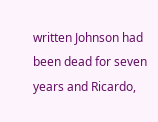written Johnson had been dead for seven years and Ricardo,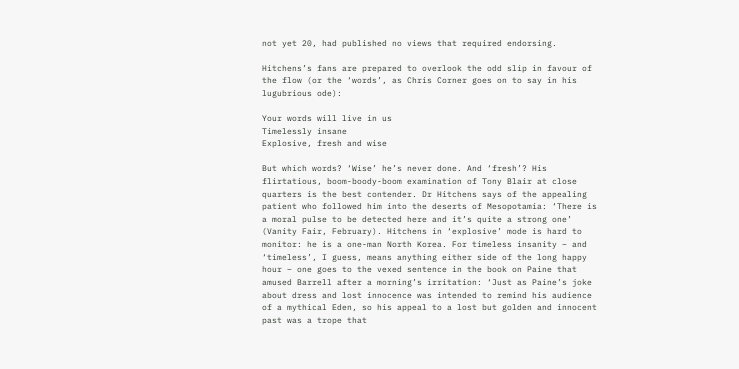not yet 20, had published no views that required endorsing.

Hitchens’s fans are prepared to overlook the odd slip in favour of the flow (or the ‘words’, as Chris Corner goes on to say in his lugubrious ode):

Your words will live in us
Timelessly insane
Explosive, fresh and wise

But which words? ‘Wise’ he’s never done. And ‘fresh’? His flirtatious, boom-boody-boom examination of Tony Blair at close quarters is the best contender. Dr Hitchens says of the appealing patient who followed him into the deserts of Mesopotamia: ‘There is a moral pulse to be detected here and it’s quite a strong one’ (Vanity Fair, February). Hitchens in ‘explosive’ mode is hard to monitor: he is a one-man North Korea. For timeless insanity – and ‘timeless’, I guess, means anything either side of the long happy hour – one goes to the vexed sentence in the book on Paine that amused Barrell after a morning’s irritation: ‘Just as Paine’s joke about dress and lost innocence was intended to remind his audience of a mythical Eden, so his appeal to a lost but golden and innocent past was a trope that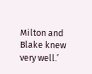Milton and Blake knew very well.’